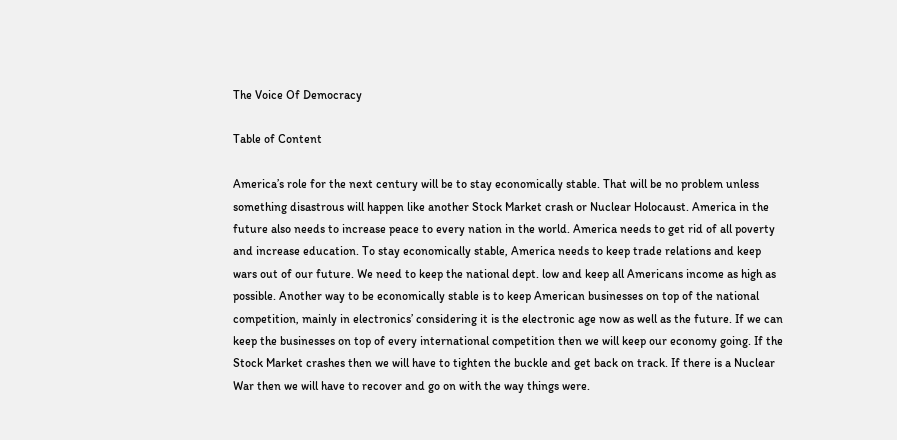The Voice Of Democracy

Table of Content

America’s role for the next century will be to stay economically stable. That will be no problem unless something disastrous will happen like another Stock Market crash or Nuclear Holocaust. America in the future also needs to increase peace to every nation in the world. America needs to get rid of all poverty and increase education. To stay economically stable, America needs to keep trade relations and keep wars out of our future. We need to keep the national dept. low and keep all Americans income as high as possible. Another way to be economically stable is to keep American businesses on top of the national competition, mainly in electronics’ considering it is the electronic age now as well as the future. If we can keep the businesses on top of every international competition then we will keep our economy going. If the Stock Market crashes then we will have to tighten the buckle and get back on track. If there is a Nuclear War then we will have to recover and go on with the way things were.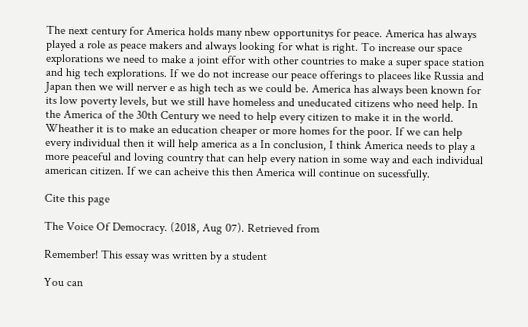The next century for America holds many nbew opportunitys for peace. America has always played a role as peace makers and always looking for what is right. To increase our space explorations we need to make a joint effor with other countries to make a super space station and hig tech explorations. If we do not increase our peace offerings to placees like Russia and Japan then we will nerver e as high tech as we could be. America has always been known for its low poverty levels, but we still have homeless and uneducated citizens who need help. In the America of the 30th Century we need to help every citizen to make it in the world. Wheather it is to make an education cheaper or more homes for the poor. If we can help every individual then it will help america as a In conclusion, I think America needs to play a more peaceful and loving country that can help every nation in some way and each individual american citizen. If we can acheive this then America will continue on sucessfully.

Cite this page

The Voice Of Democracy. (2018, Aug 07). Retrieved from

Remember! This essay was written by a student

You can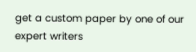get a custom paper by one of our expert writers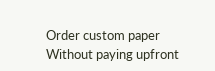Order custom paper Without paying upfront